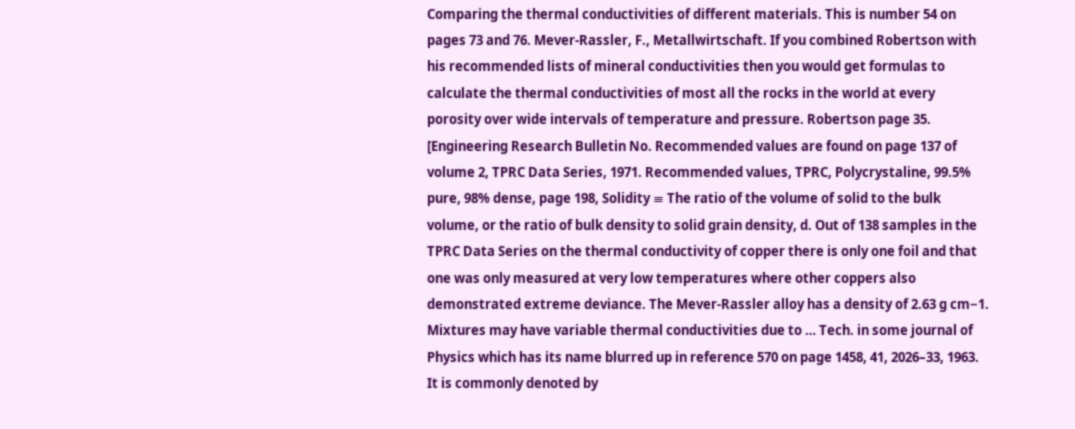Comparing the thermal conductivities of different materials. This is number 54 on pages 73 and 76. Mever-Rassler, F., Metallwirtschaft. If you combined Robertson with his recommended lists of mineral conductivities then you would get formulas to calculate the thermal conductivities of most all the rocks in the world at every porosity over wide intervals of temperature and pressure. Robertson page 35. [Engineering Research Bulletin No. Recommended values are found on page 137 of volume 2, TPRC Data Series, 1971. Recommended values, TPRC, Polycrystaline, 99.5% pure, 98% dense, page 198, Solidity ≡ The ratio of the volume of solid to the bulk volume, or the ratio of bulk density to solid grain density, d. Out of 138 samples in the TPRC Data Series on the thermal conductivity of copper there is only one foil and that one was only measured at very low temperatures where other coppers also demonstrated extreme deviance. The Mever-Rassler alloy has a density of 2.63 g cm−1. Mixtures may have variable thermal conductivities due to … Tech. in some journal of Physics which has its name blurred up in reference 570 on page 1458, 41, 2026–33, 1963. It is commonly denoted by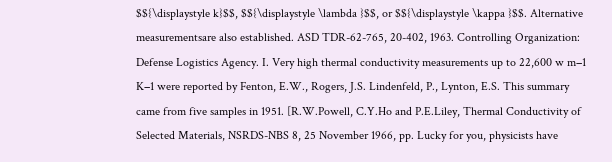$${\displaystyle k}$$, $${\displaystyle \lambda }$$, or $${\displaystyle \kappa }$$. Alternative measurementsare also established. ASD TDR-62-765, 20-402, 1963. Controlling Organization: Defense Logistics Agency. I. Very high thermal conductivity measurements up to 22,600 w m−1 K−1 were reported by Fenton, E.W., Rogers, J.S. Lindenfeld, P., Lynton, E.S. This summary came from five samples in 1951. [R.W.Powell, C.Y.Ho and P.E.Liley, Thermal Conductivity of Selected Materials, NSRDS-NBS 8, 25 November 1966, pp. Lucky for you, physicists have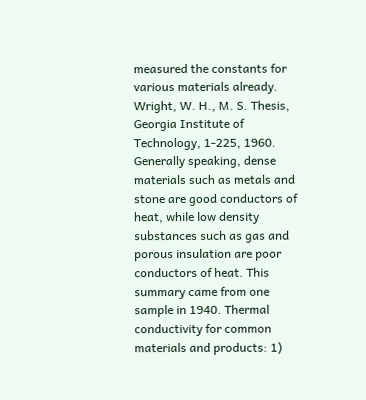measured the constants for various materials already. Wright, W. H., M. S. Thesis, Georgia Institute of Technology, 1-225, 1960. Generally speaking, dense materials such as metals and stone are good conductors of heat, while low density substances such as gas and porous insulation are poor conductors of heat. This summary came from one sample in 1940. Thermal conductivity for common materials and products: 1)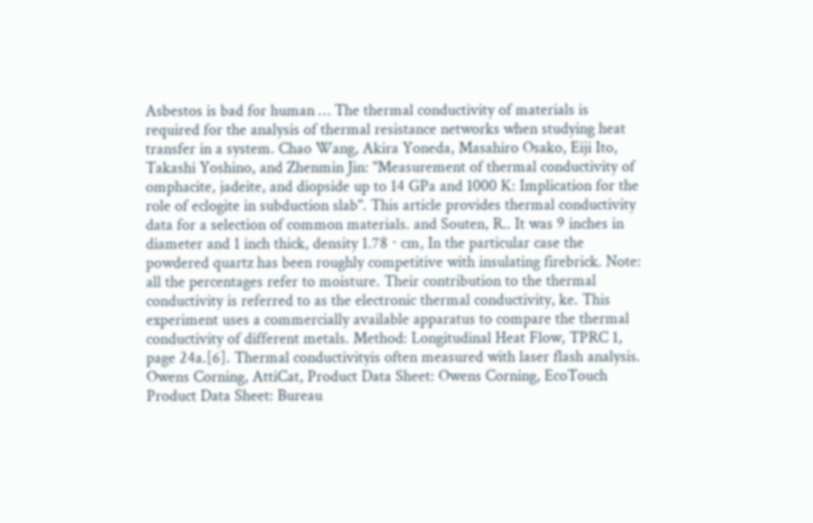Asbestos is bad for human … The thermal conductivity of materials is required for the analysis of thermal resistance networks when studying heat transfer in a system. Chao Wang, Akira Yoneda, Masahiro Osako, Eiji Ito, Takashi Yoshino, and Zhenmin Jin: "Measurement of thermal conductivity of omphacite, jadeite, and diopside up to 14 GPa and 1000 K: Implication for the role of eclogite in subduction slab". This article provides thermal conductivity data for a selection of common materials. and Souten, R.. It was 9 inches in diameter and 1 inch thick, density 1.78 ⋅ cm, In the particular case the powdered quartz has been roughly competitive with insulating firebrick. Note: all the percentages refer to moisture. Their contribution to the thermal conductivity is referred to as the electronic thermal conductivity, ke. This experiment uses a commercially available apparatus to compare the thermal conductivity of different metals. Method: Longitudinal Heat Flow, TPRC 1, page 24a.[6]. Thermal conductivityis often measured with laser flash analysis. Owens Corning, AttiCat, Product Data Sheet: Owens Corning, EcoTouch Product Data Sheet: Bureau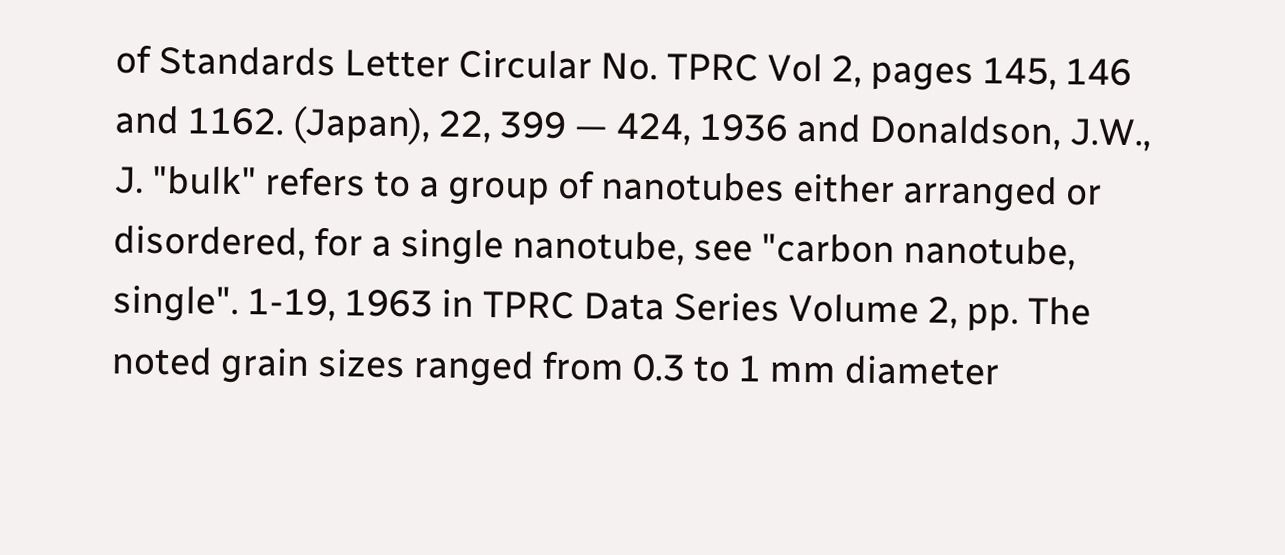of Standards Letter Circular No. TPRC Vol 2, pages 145, 146 and 1162. (Japan), 22, 399 — 424, 1936 and Donaldson, J.W., J. "bulk" refers to a group of nanotubes either arranged or disordered, for a single nanotube, see "carbon nanotube, single". 1-19, 1963 in TPRC Data Series Volume 2, pp. The noted grain sizes ranged from 0.3 to 1 mm diameter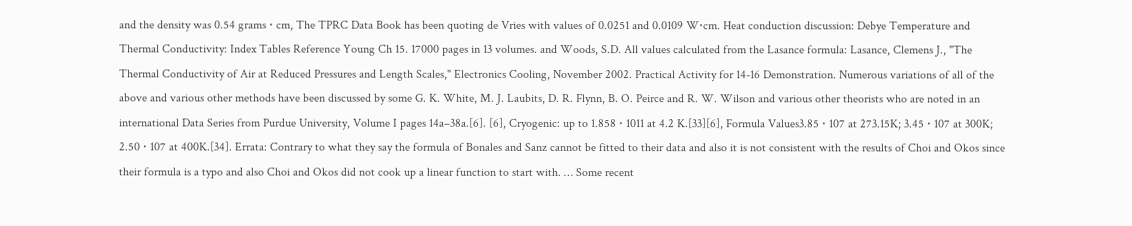and the density was 0.54 grams ⋅ cm, The TPRC Data Book has been quoting de Vries with values of 0.0251 and 0.0109 W⋅cm. Heat conduction discussion: Debye Temperature and Thermal Conductivity: Index Tables Reference Young Ch 15. 17000 pages in 13 volumes. and Woods, S.D. All values calculated from the Lasance formula: Lasance, Clemens J., "The Thermal Conductivity of Air at Reduced Pressures and Length Scales," Electronics Cooling, November 2002. Practical Activity for 14-16 Demonstration. Numerous variations of all of the above and various other methods have been discussed by some G. K. White, M. J. Laubits, D. R. Flynn, B. O. Peirce and R. W. Wilson and various other theorists who are noted in an international Data Series from Purdue University, Volume I pages 14a–38a.[6]. [6], Cryogenic: up to 1.858 ⋅ 1011 at 4.2 K.[33][6], Formula Values3.85 ⋅ 107 at 273.15K; 3.45 ⋅ 107 at 300K; 2.50 ⋅ 107 at 400K.[34]. Errata: Contrary to what they say the formula of Bonales and Sanz cannot be fitted to their data and also it is not consistent with the results of Choi and Okos since their formula is a typo and also Choi and Okos did not cook up a linear function to start with. … Some recent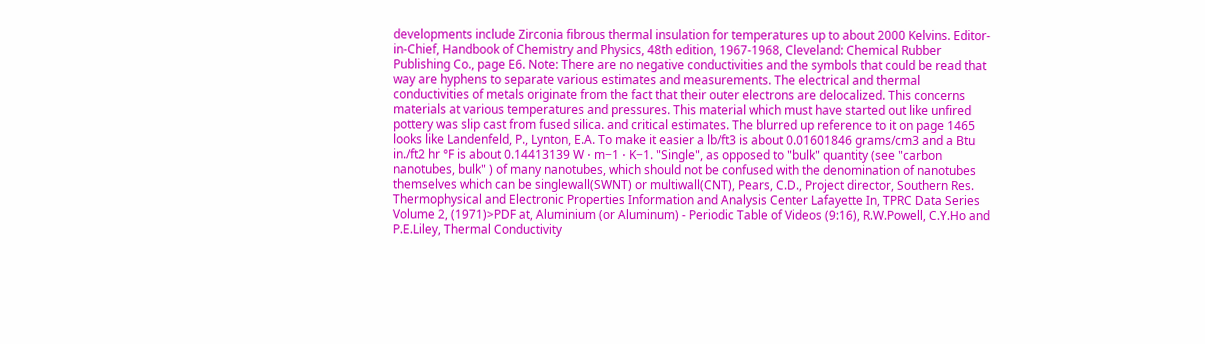developments include Zirconia fibrous thermal insulation for temperatures up to about 2000 Kelvins. Editor-in-Chief, Handbook of Chemistry and Physics, 48th edition, 1967-1968, Cleveland: Chemical Rubber Publishing Co., page E6. Note: There are no negative conductivities and the symbols that could be read that way are hyphens to separate various estimates and measurements. The electrical and thermal conductivities of metals originate from the fact that their outer electrons are delocalized. This concerns materials at various temperatures and pressures. This material which must have started out like unfired pottery was slip cast from fused silica. and critical estimates. The blurred up reference to it on page 1465 looks like Landenfeld, P., Lynton, E.A. To make it easier a lb/ft3 is about 0.01601846 grams/cm3 and a Btu in./ft2 hr °F is about 0.14413139 W ⋅ m−1 ⋅ K−1. "Single", as opposed to "bulk" quantity (see "carbon nanotubes, bulk" ) of many nanotubes, which should not be confused with the denomination of nanotubes themselves which can be singlewall(SWNT) or multiwall(CNT), Pears, C.D., Project director, Southern Res. Thermophysical and Electronic Properties Information and Analysis Center Lafayette In, TPRC Data Series Volume 2, (1971)>PDF at, Aluminium (or Aluminum) - Periodic Table of Videos (9:16), R.W.Powell, C.Y.Ho and P.E.Liley, Thermal Conductivity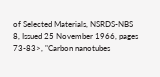of Selected Materials, NSRDS-NBS 8, Issued 25 November 1966, pages 73-83>, "Carbon nanotubes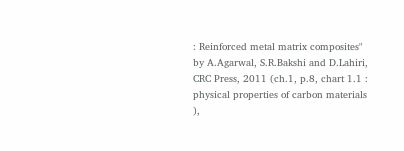: Reinforced metal matrix composites" by A.Agarwal, S.R.Bakshi and D.Lahiri, CRC Press, 2011 (ch.1, p.8, chart 1.1 : physical properties of carbon materials ),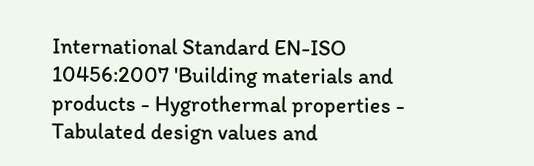International Standard EN-ISO 10456:2007 'Building materials and products - Hygrothermal properties - Tabulated design values and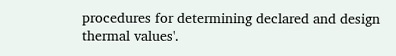procedures for determining declared and design thermal values'.